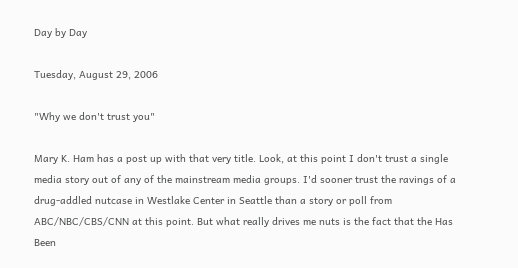Day by Day

Tuesday, August 29, 2006

"Why we don't trust you"

Mary K. Ham has a post up with that very title. Look, at this point I don't trust a single media story out of any of the mainstream media groups. I'd sooner trust the ravings of a drug-addled nutcase in Westlake Center in Seattle than a story or poll from ABC/NBC/CBS/CNN at this point. But what really drives me nuts is the fact that the Has Been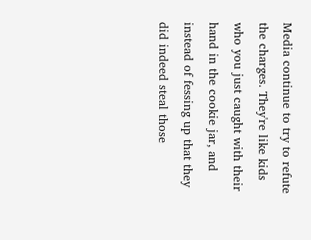Media continue to try to refute the charges. They're like kids who you just caught with their hand in the cookie jar, and instead of fessing up that they did indeed steal those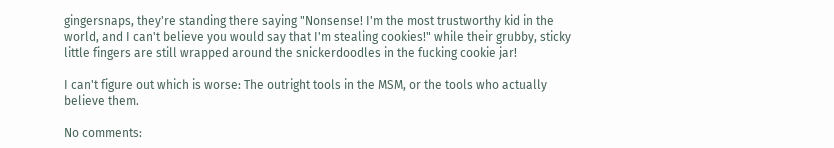gingersnaps, they're standing there saying "Nonsense! I'm the most trustworthy kid in the world, and I can't believe you would say that I'm stealing cookies!" while their grubby, sticky little fingers are still wrapped around the snickerdoodles in the fucking cookie jar!

I can't figure out which is worse: The outright tools in the MSM, or the tools who actually believe them.

No comments: